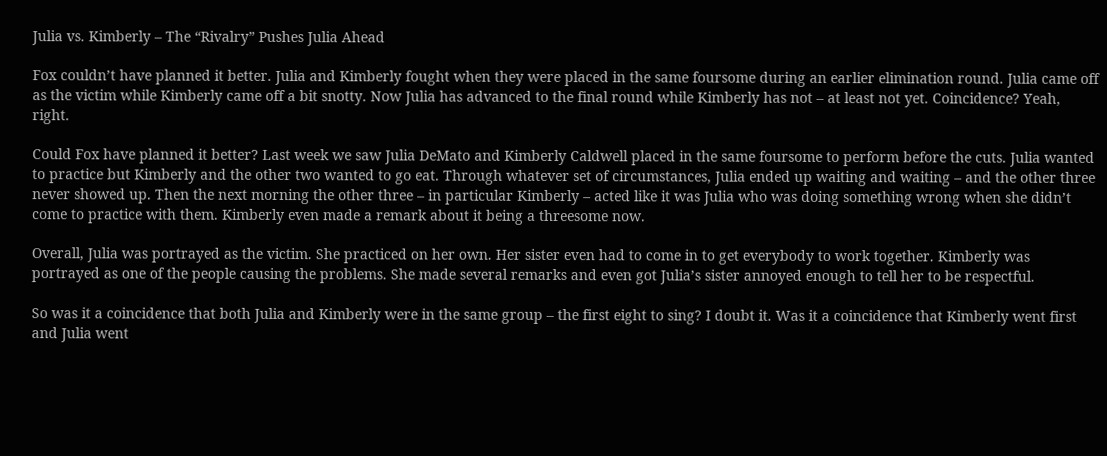Julia vs. Kimberly – The “Rivalry” Pushes Julia Ahead

Fox couldn’t have planned it better. Julia and Kimberly fought when they were placed in the same foursome during an earlier elimination round. Julia came off as the victim while Kimberly came off a bit snotty. Now Julia has advanced to the final round while Kimberly has not – at least not yet. Coincidence? Yeah, right.

Could Fox have planned it better? Last week we saw Julia DeMato and Kimberly Caldwell placed in the same foursome to perform before the cuts. Julia wanted to practice but Kimberly and the other two wanted to go eat. Through whatever set of circumstances, Julia ended up waiting and waiting – and the other three never showed up. Then the next morning the other three – in particular Kimberly – acted like it was Julia who was doing something wrong when she didn’t come to practice with them. Kimberly even made a remark about it being a threesome now.

Overall, Julia was portrayed as the victim. She practiced on her own. Her sister even had to come in to get everybody to work together. Kimberly was portrayed as one of the people causing the problems. She made several remarks and even got Julia’s sister annoyed enough to tell her to be respectful.

So was it a coincidence that both Julia and Kimberly were in the same group – the first eight to sing? I doubt it. Was it a coincidence that Kimberly went first and Julia went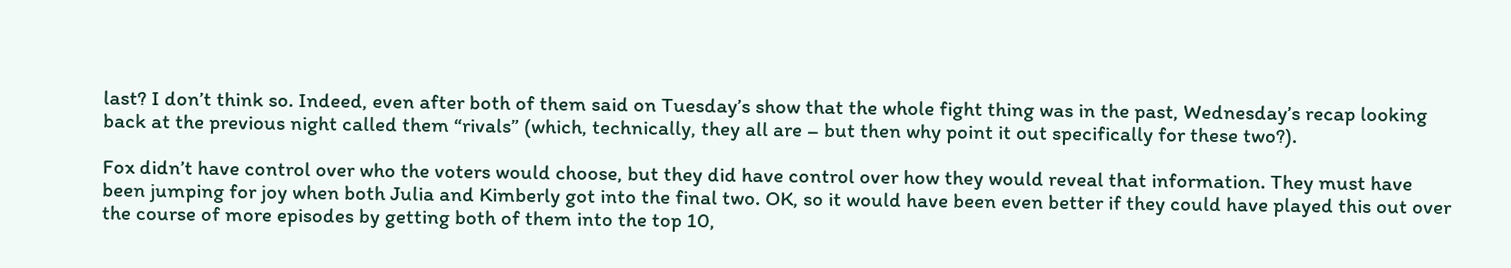last? I don’t think so. Indeed, even after both of them said on Tuesday’s show that the whole fight thing was in the past, Wednesday’s recap looking back at the previous night called them “rivals” (which, technically, they all are – but then why point it out specifically for these two?).

Fox didn’t have control over who the voters would choose, but they did have control over how they would reveal that information. They must have been jumping for joy when both Julia and Kimberly got into the final two. OK, so it would have been even better if they could have played this out over the course of more episodes by getting both of them into the top 10,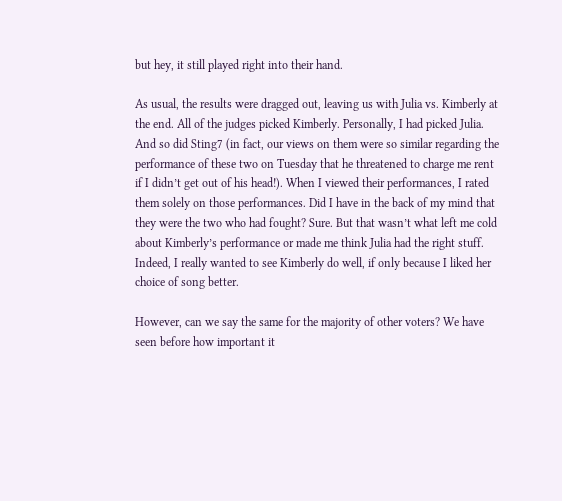but hey, it still played right into their hand.

As usual, the results were dragged out, leaving us with Julia vs. Kimberly at the end. All of the judges picked Kimberly. Personally, I had picked Julia. And so did Sting7 (in fact, our views on them were so similar regarding the performance of these two on Tuesday that he threatened to charge me rent if I didn’t get out of his head!). When I viewed their performances, I rated them solely on those performances. Did I have in the back of my mind that they were the two who had fought? Sure. But that wasn’t what left me cold about Kimberly’s performance or made me think Julia had the right stuff. Indeed, I really wanted to see Kimberly do well, if only because I liked her choice of song better.

However, can we say the same for the majority of other voters? We have seen before how important it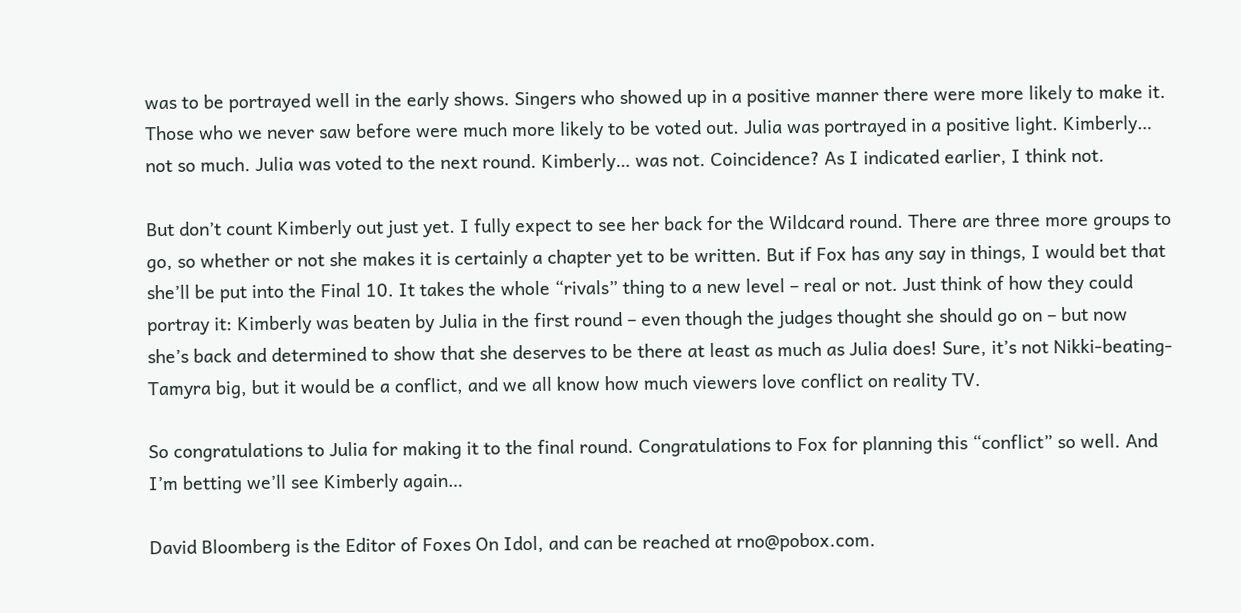was to be portrayed well in the early shows. Singers who showed up in a positive manner there were more likely to make it. Those who we never saw before were much more likely to be voted out. Julia was portrayed in a positive light. Kimberly… not so much. Julia was voted to the next round. Kimberly… was not. Coincidence? As I indicated earlier, I think not.

But don’t count Kimberly out just yet. I fully expect to see her back for the Wildcard round. There are three more groups to go, so whether or not she makes it is certainly a chapter yet to be written. But if Fox has any say in things, I would bet that she’ll be put into the Final 10. It takes the whole “rivals” thing to a new level – real or not. Just think of how they could portray it: Kimberly was beaten by Julia in the first round – even though the judges thought she should go on – but now she’s back and determined to show that she deserves to be there at least as much as Julia does! Sure, it’s not Nikki-beating-Tamyra big, but it would be a conflict, and we all know how much viewers love conflict on reality TV.

So congratulations to Julia for making it to the final round. Congratulations to Fox for planning this “conflict” so well. And I’m betting we’ll see Kimberly again…

David Bloomberg is the Editor of Foxes On Idol, and can be reached at rno@pobox.com.